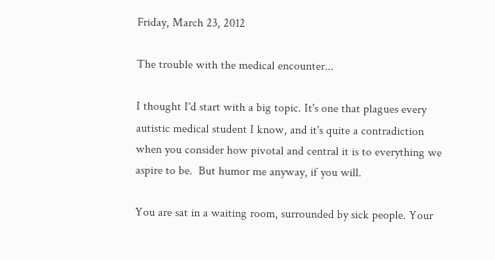Friday, March 23, 2012

The trouble with the medical encounter...

I thought I'd start with a big topic. It's one that plagues every autistic medical student I know, and it's quite a contradiction when you consider how pivotal and central it is to everything we aspire to be.  But humor me anyway, if you will.

You are sat in a waiting room, surrounded by sick people. Your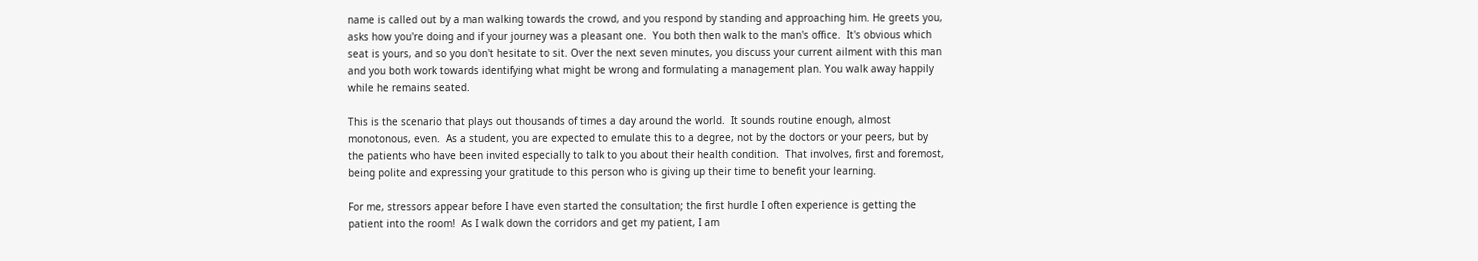name is called out by a man walking towards the crowd, and you respond by standing and approaching him. He greets you, asks how you're doing and if your journey was a pleasant one.  You both then walk to the man's office.  It's obvious which seat is yours, and so you don't hesitate to sit. Over the next seven minutes, you discuss your current ailment with this man and you both work towards identifying what might be wrong and formulating a management plan. You walk away happily while he remains seated.

This is the scenario that plays out thousands of times a day around the world.  It sounds routine enough, almost monotonous, even.  As a student, you are expected to emulate this to a degree, not by the doctors or your peers, but by the patients who have been invited especially to talk to you about their health condition.  That involves, first and foremost, being polite and expressing your gratitude to this person who is giving up their time to benefit your learning.

For me, stressors appear before I have even started the consultation; the first hurdle I often experience is getting the patient into the room!  As I walk down the corridors and get my patient, I am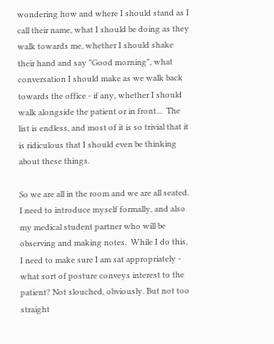wondering how and where I should stand as I call their name, what I should be doing as they walk towards me, whether I should shake their hand and say "Good morning", what conversation I should make as we walk back towards the office - if any, whether I should walk alongside the patient or in front...  The list is endless, and most of it is so trivial that it is ridiculous that I should even be thinking about these things.

So we are all in the room and we are all seated. I need to introduce myself formally, and also my medical student partner who will be observing and making notes.  While I do this, I need to make sure I am sat appropriately - what sort of posture conveys interest to the patient? Not slouched, obviously. But not too straight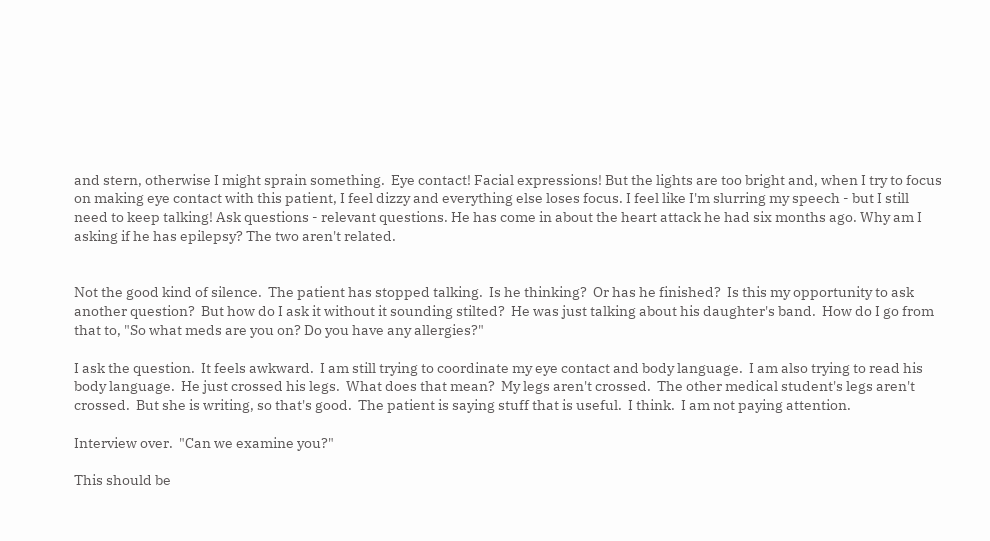and stern, otherwise I might sprain something.  Eye contact! Facial expressions! But the lights are too bright and, when I try to focus on making eye contact with this patient, I feel dizzy and everything else loses focus. I feel like I'm slurring my speech - but I still need to keep talking! Ask questions - relevant questions. He has come in about the heart attack he had six months ago. Why am I asking if he has epilepsy? The two aren't related.


Not the good kind of silence.  The patient has stopped talking.  Is he thinking?  Or has he finished?  Is this my opportunity to ask another question?  But how do I ask it without it sounding stilted?  He was just talking about his daughter's band.  How do I go from that to, "So what meds are you on? Do you have any allergies?"

I ask the question.  It feels awkward.  I am still trying to coordinate my eye contact and body language.  I am also trying to read his body language.  He just crossed his legs.  What does that mean?  My legs aren't crossed.  The other medical student's legs aren't crossed.  But she is writing, so that's good.  The patient is saying stuff that is useful.  I think.  I am not paying attention.

Interview over.  "Can we examine you?"

This should be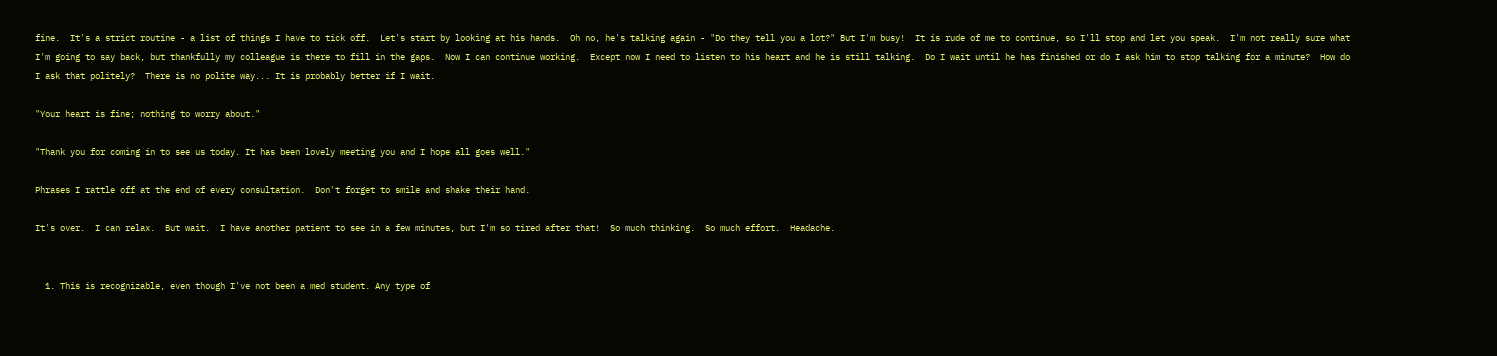fine.  It's a strict routine - a list of things I have to tick off.  Let's start by looking at his hands.  Oh no, he's talking again - "Do they tell you a lot?" But I'm busy!  It is rude of me to continue, so I'll stop and let you speak.  I'm not really sure what I'm going to say back, but thankfully my colleague is there to fill in the gaps.  Now I can continue working.  Except now I need to listen to his heart and he is still talking.  Do I wait until he has finished or do I ask him to stop talking for a minute?  How do I ask that politely?  There is no polite way... It is probably better if I wait.

"Your heart is fine; nothing to worry about."

"Thank you for coming in to see us today. It has been lovely meeting you and I hope all goes well."

Phrases I rattle off at the end of every consultation.  Don't forget to smile and shake their hand.

It's over.  I can relax.  But wait.  I have another patient to see in a few minutes, but I'm so tired after that!  So much thinking.  So much effort.  Headache.


  1. This is recognizable, even though I've not been a med student. Any type of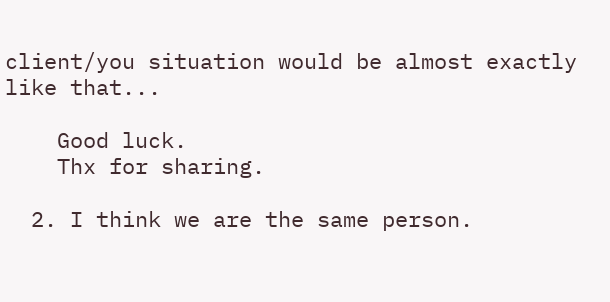client/you situation would be almost exactly like that...

    Good luck.
    Thx for sharing.

  2. I think we are the same person.